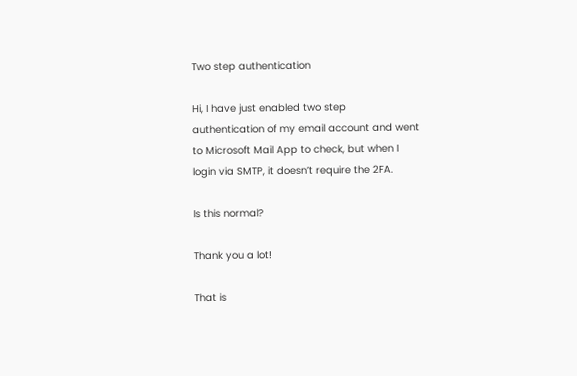Two step authentication

Hi, I have just enabled two step authentication of my email account and went to Microsoft Mail App to check, but when I login via SMTP, it doesn’t require the 2FA.

Is this normal?

Thank you a lot!

That is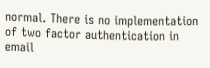normal. There is no implementation of two factor authentication in email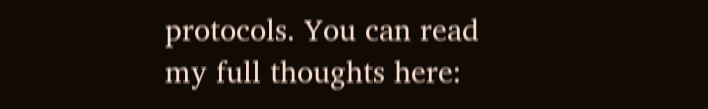protocols. You can read my full thoughts here: